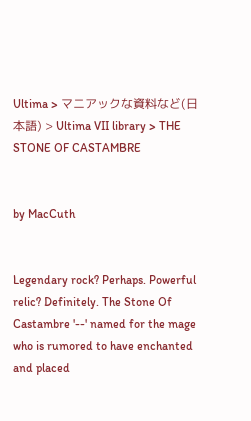Ultima > マニアックな資料など(日本語) > Ultima VII library > THE STONE OF CASTAMBRE


by MacCuth


Legendary rock? Perhaps. Powerful relic? Definitely. The Stone Of Castambre '--' named for the mage who is rumored to have enchanted and placed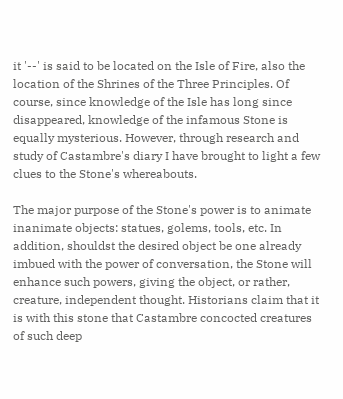it '--' is said to be located on the Isle of Fire, also the location of the Shrines of the Three Principles. Of course, since knowledge of the Isle has long since disappeared, knowledge of the infamous Stone is equally mysterious. However, through research and study of Castambre's diary I have brought to light a few clues to the Stone's whereabouts.

The major purpose of the Stone's power is to animate inanimate objects: statues, golems, tools, etc. In addition, shouldst the desired object be one already imbued with the power of conversation, the Stone will enhance such powers, giving the object, or rather, creature, independent thought. Historians claim that it is with this stone that Castambre concocted creatures of such deep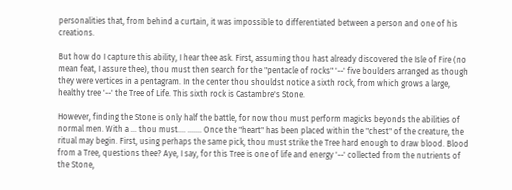personalities that, from behind a curtain, it was impossible to differentiated between a person and one of his creations.

But how do I capture this ability, I hear thee ask. First, assuming thou hast already discovered the Isle of Fire (no mean feat, I assure thee), thou must then search for the "pentacle of rocks" '--' five boulders arranged as though they were vertices in a pentagram. In the center thou shouldst notice a sixth rock, from which grows a large, healthy tree '--' the Tree of Life. This sixth rock is Castambre's Stone.

However, finding the Stone is only half the battle, for now thou must perform magicks beyonds the abilities of normal men. With a ... thou must.... ....... Once the "heart" has been placed within the "chest" of the creature, the ritual may begin. First, using perhaps the same pick, thou must strike the Tree hard enough to draw blood. Blood from a Tree, questions thee? Aye, I say, for this Tree is one of life and energy '--' collected from the nutrients of the Stone,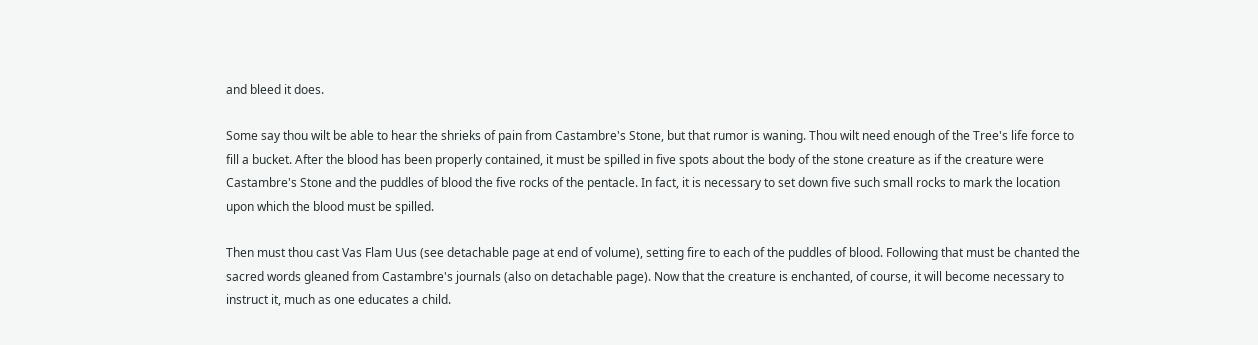and bleed it does.

Some say thou wilt be able to hear the shrieks of pain from Castambre's Stone, but that rumor is waning. Thou wilt need enough of the Tree's life force to fill a bucket. After the blood has been properly contained, it must be spilled in five spots about the body of the stone creature as if the creature were Castambre's Stone and the puddles of blood the five rocks of the pentacle. In fact, it is necessary to set down five such small rocks to mark the location upon which the blood must be spilled.

Then must thou cast Vas Flam Uus (see detachable page at end of volume), setting fire to each of the puddles of blood. Following that must be chanted the sacred words gleaned from Castambre's journals (also on detachable page). Now that the creature is enchanted, of course, it will become necessary to instruct it, much as one educates a child.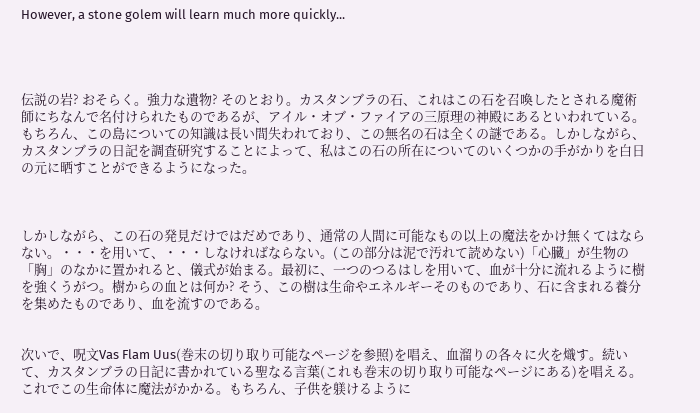However, a stone golem will learn much more quickly...




伝説の岩? おそらく。強力な遺物? そのとおり。カスタンブラの石、これはこの石を召喚したとされる魔術師にちなんで名付けられたものであるが、アイル・オブ・ファイアの三原理の神殿にあるといわれている。もちろん、この島についての知識は長い間失われており、この無名の石は全くの謎である。しかしながら、カスタンブラの日記を調査研究することによって、私はこの石の所在についてのいくつかの手がかりを白日の元に晒すことができるようになった。



しかしながら、この石の発見だけではだめであり、通常の人間に可能なもの以上の魔法をかけ無くてはならない。・・・を用いて、・・・しなければならない。(この部分は泥で汚れて読めない)「心臓」が生物の「胸」のなかに置かれると、儀式が始まる。最初に、一つのつるはしを用いて、血が十分に流れるように樹を強くうがつ。樹からの血とは何か? そう、この樹は生命やエネルギーそのものであり、石に含まれる養分を集めたものであり、血を流すのである。


次いで、呪文Vas Flam Uus(巻末の切り取り可能なページを参照)を唱え、血溜りの各々に火を熾す。続いて、カスタンブラの日記に書かれている聖なる言葉(これも巻末の切り取り可能なページにある)を唱える。これでこの生命体に魔法がかかる。もちろん、子供を躾けるように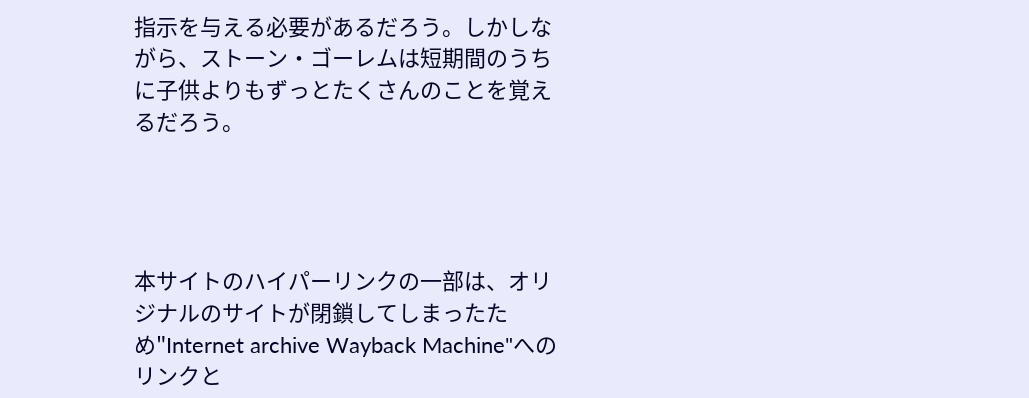指示を与える必要があるだろう。しかしながら、ストーン・ゴーレムは短期間のうちに子供よりもずっとたくさんのことを覚えるだろう。




本サイトのハイパーリンクの一部は、オリジナルのサイトが閉鎖してしまったため"Internet archive Wayback Machine"へのリンクと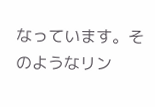なっています。そのようなリン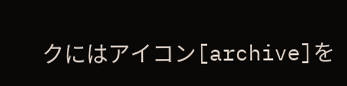クにはアイコン[archive]を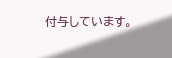付与しています。